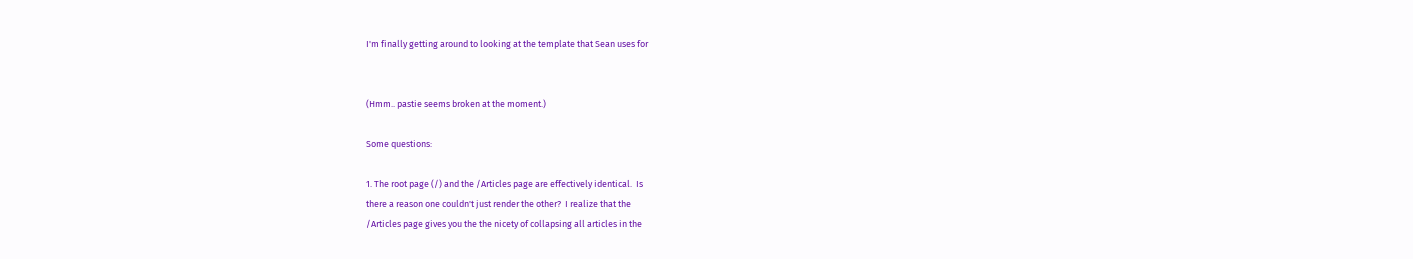I'm finally getting around to looking at the template that Sean uses for


(Hmm.. pastie seems broken at the moment.)

Some questions:

1. The root page (/) and the /Articles page are effectively identical.  Is
there a reason one couldn't just render the other?  I realize that the
/Articles page gives you the the nicety of collapsing all articles in the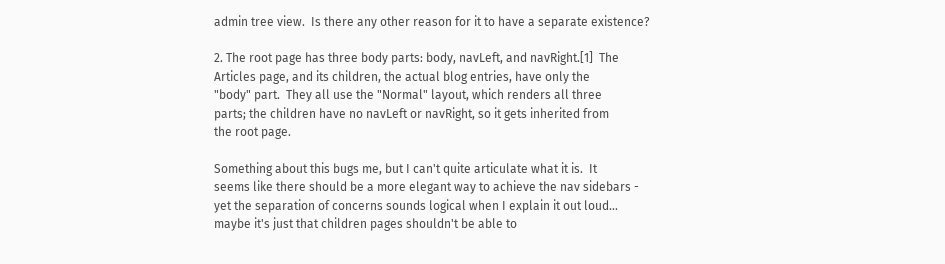admin tree view.  Is there any other reason for it to have a separate existence?

2. The root page has three body parts: body, navLeft, and navRight.[1]  The
Articles page, and its children, the actual blog entries, have only the
"body" part.  They all use the "Normal" layout, which renders all three
parts; the children have no navLeft or navRight, so it gets inherited from
the root page.

Something about this bugs me, but I can't quite articulate what it is.  It
seems like there should be a more elegant way to achieve the nav sidebars -
yet the separation of concerns sounds logical when I explain it out loud...
maybe it's just that children pages shouldn't be able to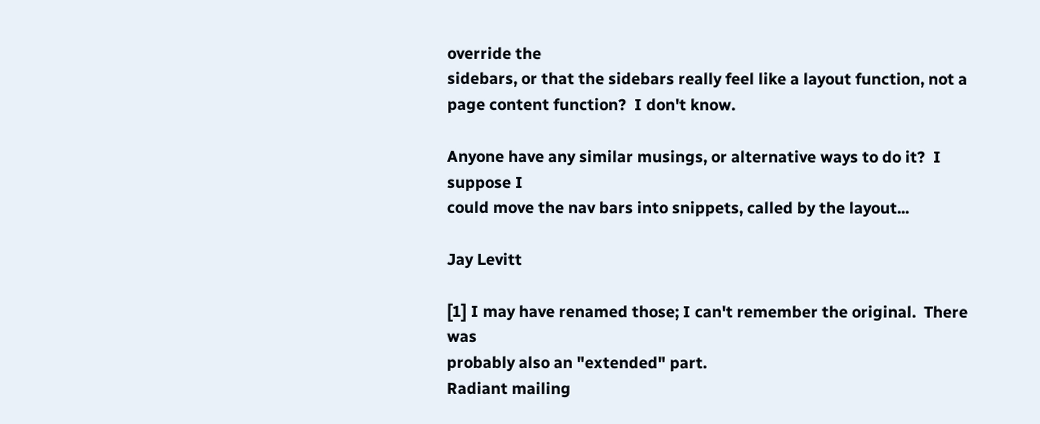override the
sidebars, or that the sidebars really feel like a layout function, not a
page content function?  I don't know.

Anyone have any similar musings, or alternative ways to do it?  I suppose I
could move the nav bars into snippets, called by the layout...

Jay Levitt

[1] I may have renamed those; I can't remember the original.  There was
probably also an "extended" part.
Radiant mailing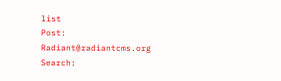list
Post:   Radiant@radiantcms.org
Search: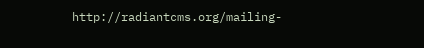http://radiantcms.org/mailing-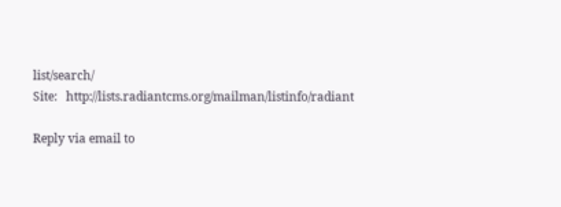list/search/
Site:   http://lists.radiantcms.org/mailman/listinfo/radiant

Reply via email to